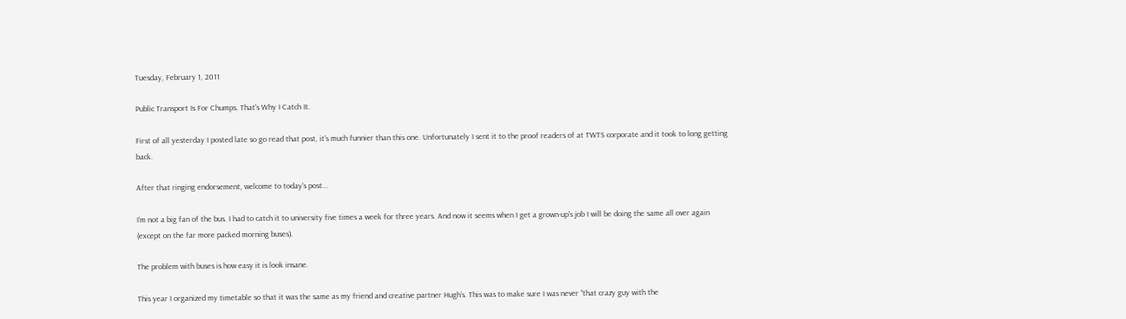Tuesday, February 1, 2011

Public Transport Is For Chumps. That's Why I Catch It.

First of all yesterday I posted late so go read that post, it's much funnier than this one. Unfortunately I sent it to the proof readers of at TWTS corporate and it took to long getting back.

After that ringing endorsement, welcome to today's post...

I’m not a big fan of the bus. I had to catch it to university five times a week for three years. And now it seems when I get a grown-up's job I will be doing the same all over again (except on the far more packed morning buses).

The problem with buses is how easy it is look insane.

This year I organized my timetable so that it was the same as my friend and creative partner Hugh’s. This was to make sure I was never “that crazy guy with the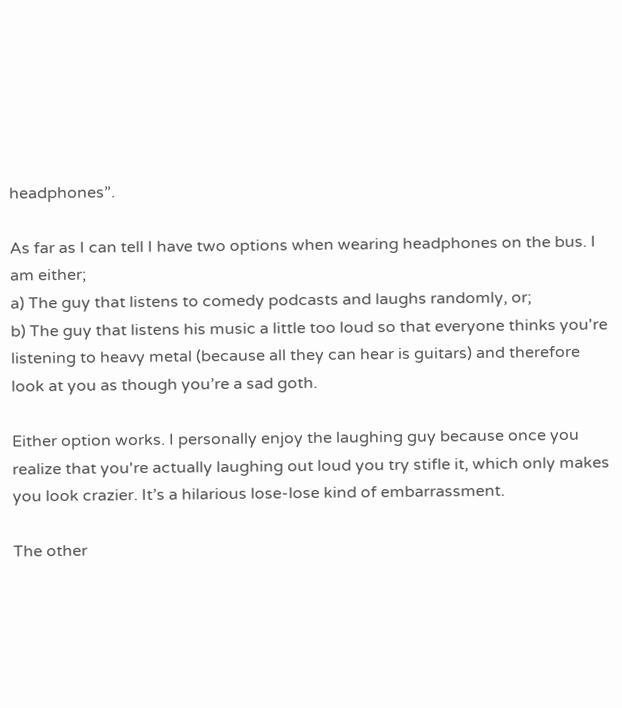headphones”.

As far as I can tell I have two options when wearing headphones on the bus. I am either;
a) The guy that listens to comedy podcasts and laughs randomly, or;
b) The guy that listens his music a little too loud so that everyone thinks you're listening to heavy metal (because all they can hear is guitars) and therefore look at you as though you’re a sad goth.

Either option works. I personally enjoy the laughing guy because once you realize that you're actually laughing out loud you try stifle it, which only makes you look crazier. It’s a hilarious lose-lose kind of embarrassment.

The other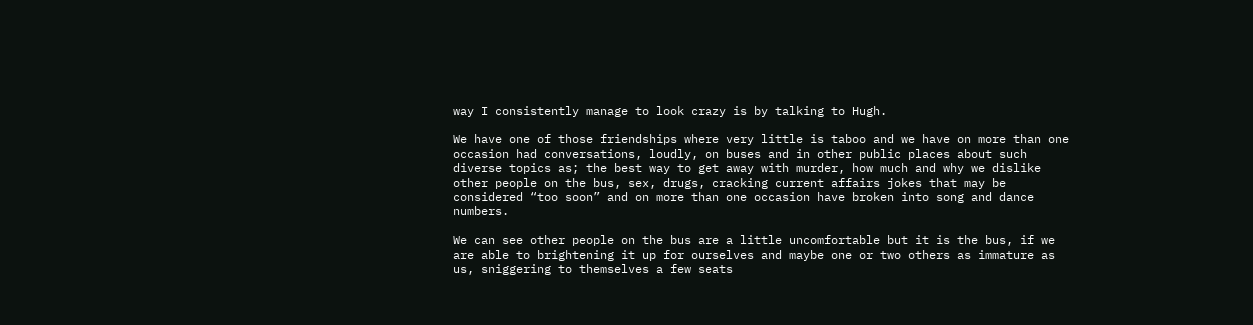way I consistently manage to look crazy is by talking to Hugh.

We have one of those friendships where very little is taboo and we have on more than one occasion had conversations, loudly, on buses and in other public places about such diverse topics as; the best way to get away with murder, how much and why we dislike other people on the bus, sex, drugs, cracking current affairs jokes that may be considered “too soon” and on more than one occasion have broken into song and dance numbers.

We can see other people on the bus are a little uncomfortable but it is the bus, if we are able to brightening it up for ourselves and maybe one or two others as immature as us, sniggering to themselves a few seats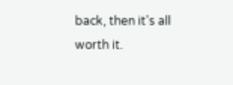back, then it's all worth it.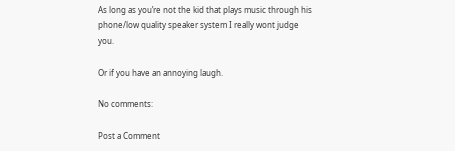As long as you’re not the kid that plays music through his phone/low quality speaker system I really wont judge you.

Or if you have an annoying laugh.

No comments:

Post a Comment